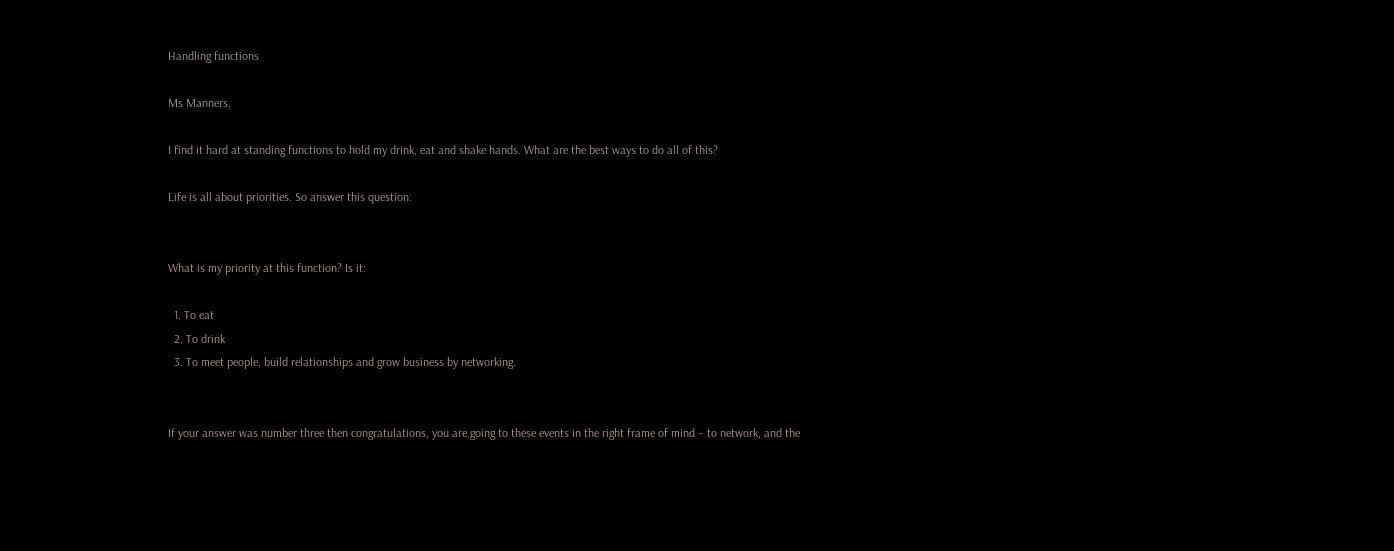Handling functions

Ms Manners,

I find it hard at standing functions to hold my drink, eat and shake hands. What are the best ways to do all of this?

Life is all about priorities. So answer this question:


What is my priority at this function? Is it:

  1. To eat
  2. To drink
  3. To meet people, build relationships and grow business by networking.


If your answer was number three then congratulations, you are going to these events in the right frame of mind – to network, and the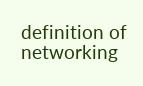definition of networking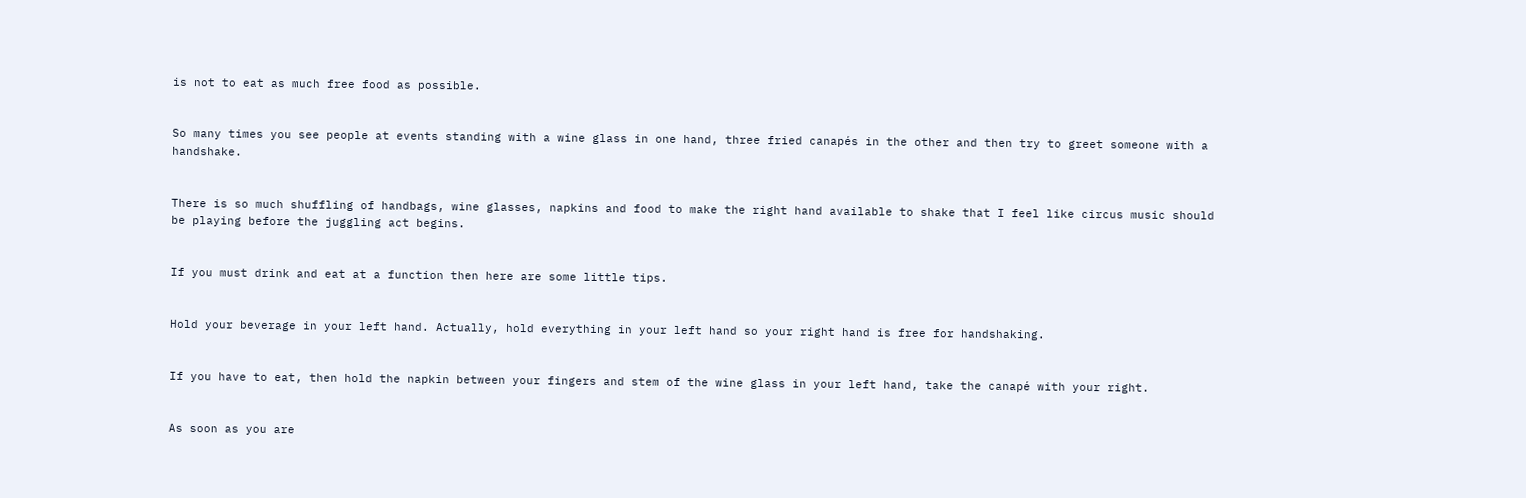is not to eat as much free food as possible.


So many times you see people at events standing with a wine glass in one hand, three fried canapés in the other and then try to greet someone with a handshake.


There is so much shuffling of handbags, wine glasses, napkins and food to make the right hand available to shake that I feel like circus music should be playing before the juggling act begins.


If you must drink and eat at a function then here are some little tips.


Hold your beverage in your left hand. Actually, hold everything in your left hand so your right hand is free for handshaking.


If you have to eat, then hold the napkin between your fingers and stem of the wine glass in your left hand, take the canapé with your right.


As soon as you are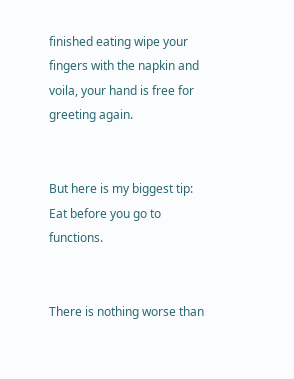finished eating wipe your fingers with the napkin and voila, your hand is free for greeting again.


But here is my biggest tip: Eat before you go to functions.


There is nothing worse than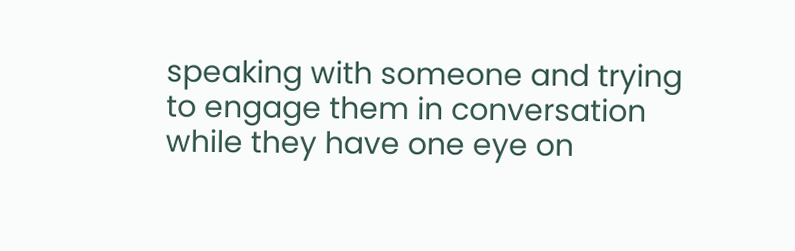speaking with someone and trying to engage them in conversation while they have one eye on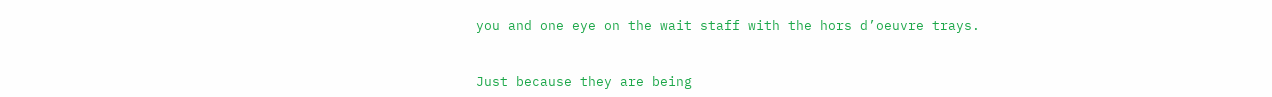you and one eye on the wait staff with the hors d’oeuvre trays.


Just because they are being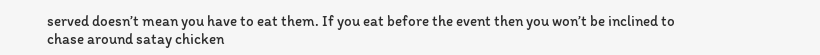served doesn’t mean you have to eat them. If you eat before the event then you won’t be inclined to chase around satay chicken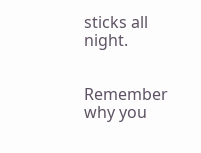sticks all night.


Remember why you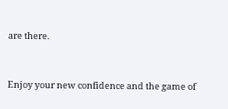are there.


Enjoy your new confidence and the game of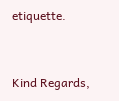etiquette.


Kind Regards,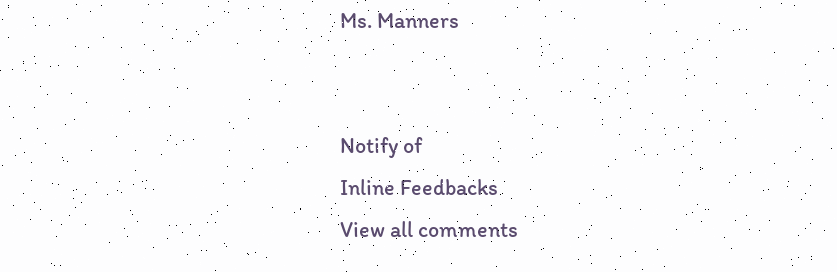Ms. Manners


Notify of
Inline Feedbacks
View all comments